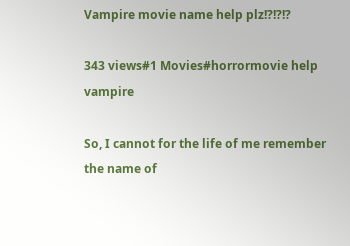Vampire movie name help plz!?!?!?

343 views#1 Movies#horrormovie help vampire

So, I cannot for the life of me remember the name of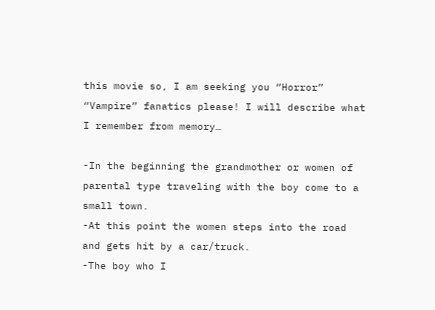this movie so, I am seeking you “Horror” “Vampire” fanatics please! I will describe what I remember from memory…

-In the beginning the grandmother or women of parental type traveling with the boy come to a small town.
-At this point the women steps into the road and gets hit by a car/truck.
-The boy who I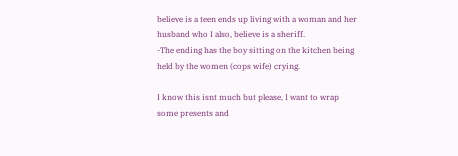believe is a teen ends up living with a woman and her husband who I also, believe is a sheriff.
-The ending has the boy sitting on the kitchen being held by the women (cops wife) crying.

I know this isnt much but please, I want to wrap some presents and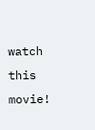watch this movie!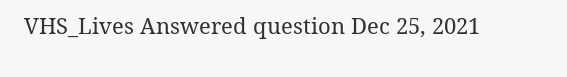VHS_Lives Answered question Dec 25, 2021